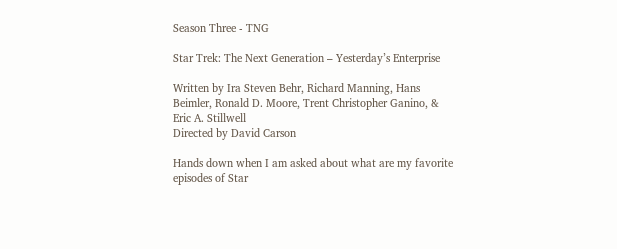Season Three - TNG

Star Trek: The Next Generation – Yesterday’s Enterprise

Written by Ira Steven Behr, Richard Manning, Hans Beimler, Ronald D. Moore, Trent Christopher Ganino, & Eric A. Stillwell
Directed by David Carson

Hands down when I am asked about what are my favorite episodes of Star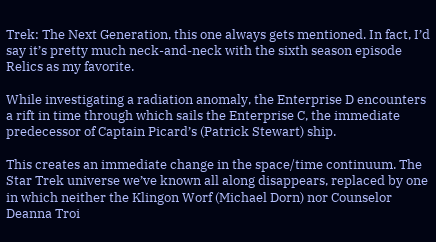Trek: The Next Generation, this one always gets mentioned. In fact, I’d say it’s pretty much neck-and-neck with the sixth season episode Relics as my favorite.

While investigating a radiation anomaly, the Enterprise D encounters a rift in time through which sails the Enterprise C, the immediate predecessor of Captain Picard’s (Patrick Stewart) ship.

This creates an immediate change in the space/time continuum. The Star Trek universe we’ve known all along disappears, replaced by one in which neither the Klingon Worf (Michael Dorn) nor Counselor Deanna Troi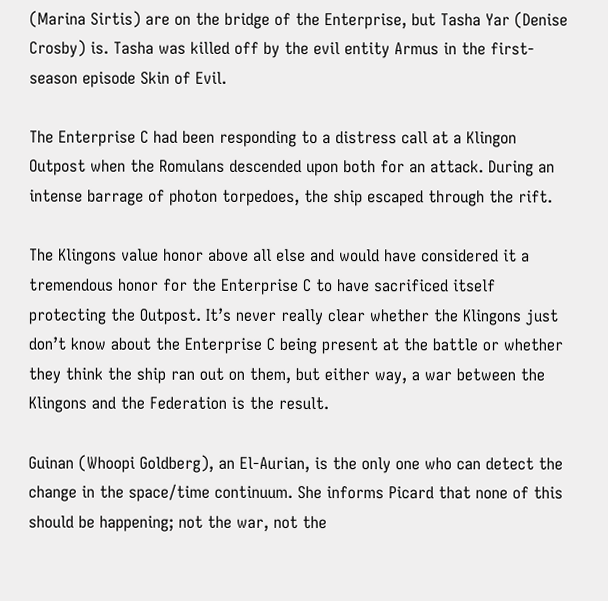(Marina Sirtis) are on the bridge of the Enterprise, but Tasha Yar (Denise Crosby) is. Tasha was killed off by the evil entity Armus in the first-season episode Skin of Evil.

The Enterprise C had been responding to a distress call at a Klingon Outpost when the Romulans descended upon both for an attack. During an intense barrage of photon torpedoes, the ship escaped through the rift.

The Klingons value honor above all else and would have considered it a tremendous honor for the Enterprise C to have sacrificed itself protecting the Outpost. It’s never really clear whether the Klingons just don’t know about the Enterprise C being present at the battle or whether they think the ship ran out on them, but either way, a war between the Klingons and the Federation is the result.

Guinan (Whoopi Goldberg), an El-Aurian, is the only one who can detect the change in the space/time continuum. She informs Picard that none of this should be happening; not the war, not the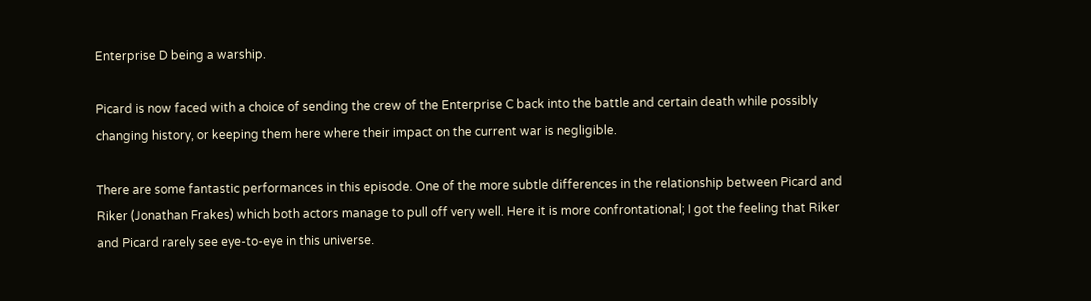Enterprise D being a warship.

Picard is now faced with a choice of sending the crew of the Enterprise C back into the battle and certain death while possibly changing history, or keeping them here where their impact on the current war is negligible.

There are some fantastic performances in this episode. One of the more subtle differences in the relationship between Picard and Riker (Jonathan Frakes) which both actors manage to pull off very well. Here it is more confrontational; I got the feeling that Riker and Picard rarely see eye-to-eye in this universe.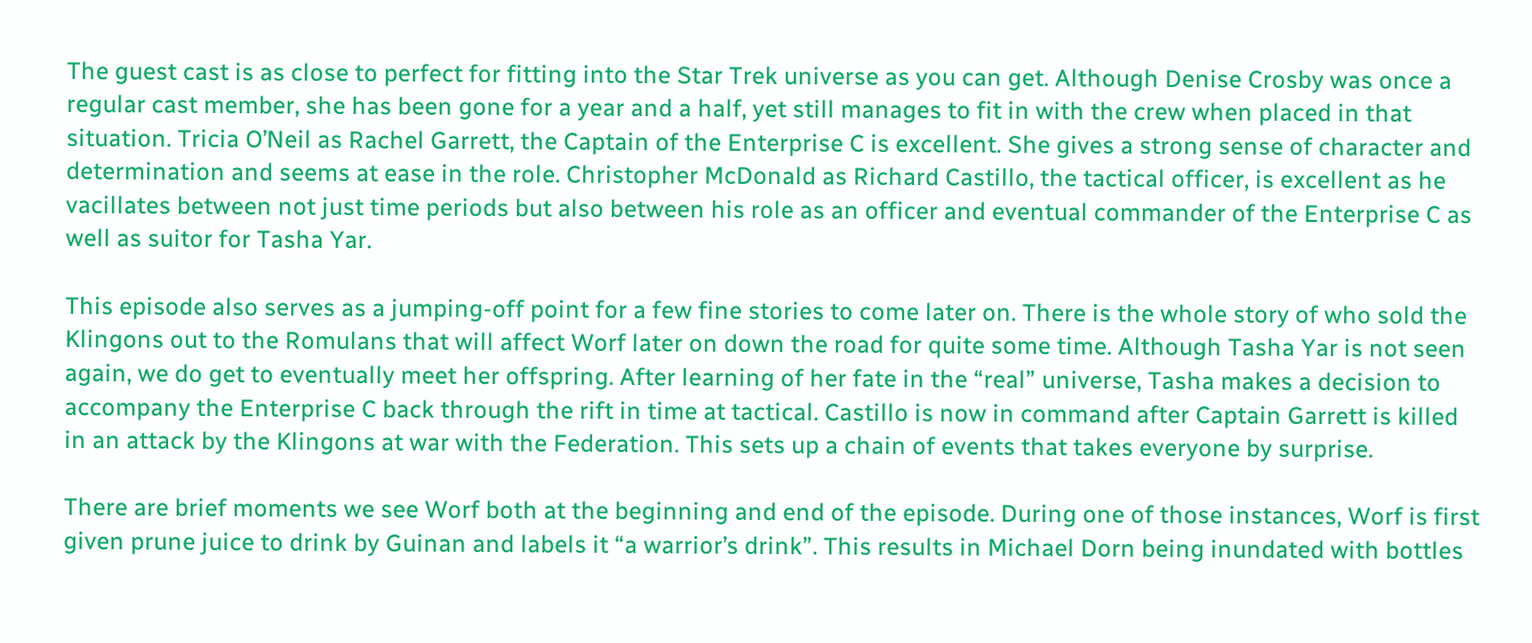The guest cast is as close to perfect for fitting into the Star Trek universe as you can get. Although Denise Crosby was once a regular cast member, she has been gone for a year and a half, yet still manages to fit in with the crew when placed in that situation. Tricia O’Neil as Rachel Garrett, the Captain of the Enterprise C is excellent. She gives a strong sense of character and determination and seems at ease in the role. Christopher McDonald as Richard Castillo, the tactical officer, is excellent as he vacillates between not just time periods but also between his role as an officer and eventual commander of the Enterprise C as well as suitor for Tasha Yar.

This episode also serves as a jumping-off point for a few fine stories to come later on. There is the whole story of who sold the Klingons out to the Romulans that will affect Worf later on down the road for quite some time. Although Tasha Yar is not seen again, we do get to eventually meet her offspring. After learning of her fate in the “real” universe, Tasha makes a decision to accompany the Enterprise C back through the rift in time at tactical. Castillo is now in command after Captain Garrett is killed in an attack by the Klingons at war with the Federation. This sets up a chain of events that takes everyone by surprise.

There are brief moments we see Worf both at the beginning and end of the episode. During one of those instances, Worf is first given prune juice to drink by Guinan and labels it “a warrior’s drink”. This results in Michael Dorn being inundated with bottles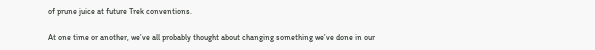of prune juice at future Trek conventions.

At one time or another, we’ve all probably thought about changing something we’ve done in our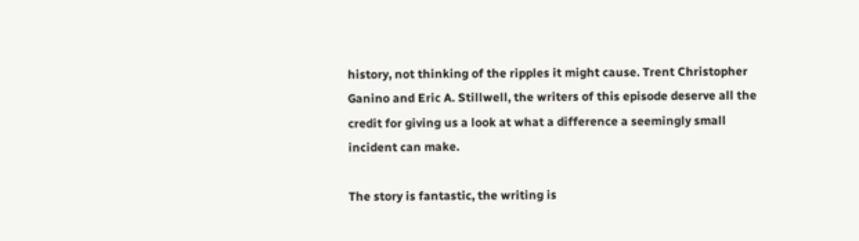history, not thinking of the ripples it might cause. Trent Christopher Ganino and Eric A. Stillwell, the writers of this episode deserve all the credit for giving us a look at what a difference a seemingly small incident can make.

The story is fantastic, the writing is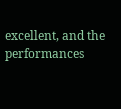excellent, and the performances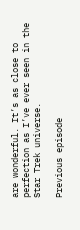are wonderful. It’s as close to perfection as I’ve ever seen in the Star Trek universe.

Previous episode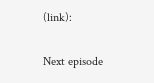(link):

Next episode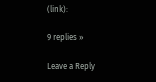(link):

9 replies »

Leave a Reply